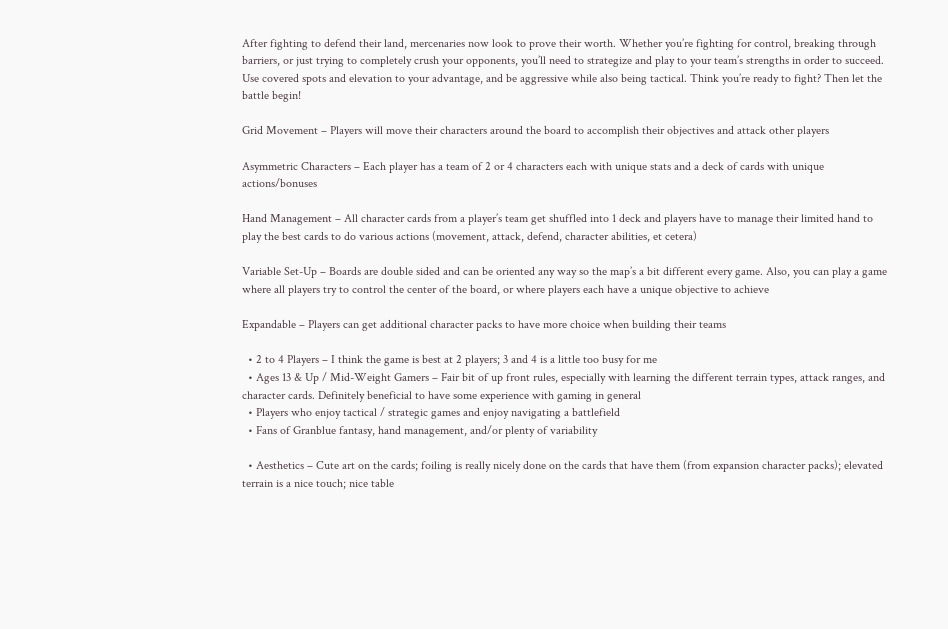After fighting to defend their land, mercenaries now look to prove their worth. Whether you’re fighting for control, breaking through barriers, or just trying to completely crush your opponents, you’ll need to strategize and play to your team’s strengths in order to succeed. Use covered spots and elevation to your advantage, and be aggressive while also being tactical. Think you’re ready to fight? Then let the battle begin!

Grid Movement – Players will move their characters around the board to accomplish their objectives and attack other players

Asymmetric Characters – Each player has a team of 2 or 4 characters each with unique stats and a deck of cards with unique actions/bonuses

Hand Management – All character cards from a player’s team get shuffled into 1 deck and players have to manage their limited hand to play the best cards to do various actions (movement, attack, defend, character abilities, et cetera)

Variable Set-Up – Boards are double sided and can be oriented any way so the map’s a bit different every game. Also, you can play a game where all players try to control the center of the board, or where players each have a unique objective to achieve

Expandable – Players can get additional character packs to have more choice when building their teams

  • 2 to 4 Players – I think the game is best at 2 players; 3 and 4 is a little too busy for me
  • Ages 13 & Up / Mid-Weight Gamers – Fair bit of up front rules, especially with learning the different terrain types, attack ranges, and character cards. Definitely beneficial to have some experience with gaming in general
  • Players who enjoy tactical / strategic games and enjoy navigating a battlefield
  • Fans of Granblue fantasy, hand management, and/or plenty of variability

  • Aesthetics – Cute art on the cards; foiling is really nicely done on the cards that have them (from expansion character packs); elevated terrain is a nice touch; nice table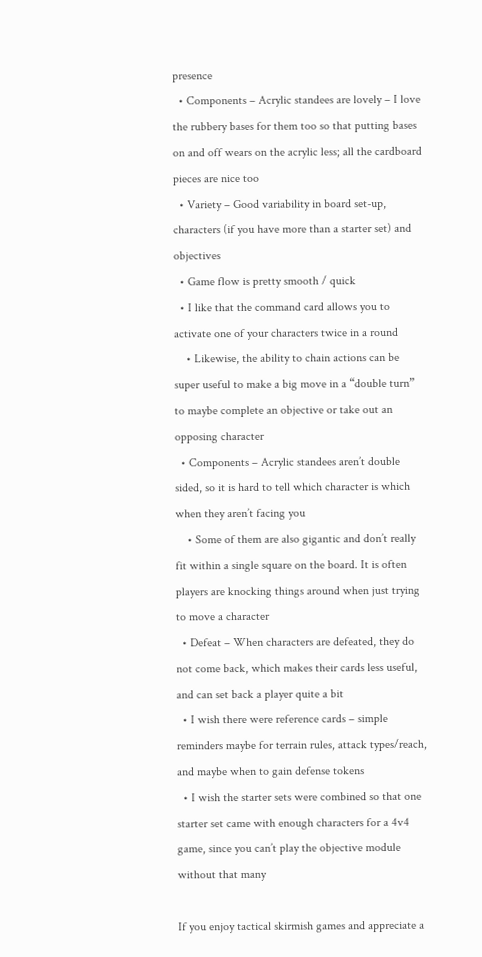presence
  • Components – Acrylic standees are lovely – I love the rubbery bases for them too so that putting bases on and off wears on the acrylic less; all the cardboard pieces are nice too
  • Variety – Good variability in board set-up, characters (if you have more than a starter set) and objectives
  • Game flow is pretty smooth / quick
  • I like that the command card allows you to activate one of your characters twice in a round
    • Likewise, the ability to chain actions can be super useful to make a big move in a “double turn” to maybe complete an objective or take out an opposing character
  • Components – Acrylic standees aren’t double sided, so it is hard to tell which character is which when they aren’t facing you
    • Some of them are also gigantic and don’t really fit within a single square on the board. It is often players are knocking things around when just trying to move a character
  • Defeat – When characters are defeated, they do not come back, which makes their cards less useful, and can set back a player quite a bit
  • I wish there were reference cards – simple reminders maybe for terrain rules, attack types/reach, and maybe when to gain defense tokens
  • I wish the starter sets were combined so that one starter set came with enough characters for a 4v4 game, since you can’t play the objective module without that many

If you enjoy tactical skirmish games and appreciate a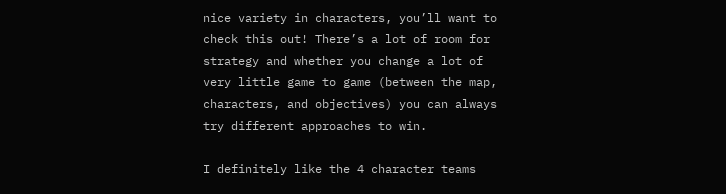nice variety in characters, you’ll want to check this out! There’s a lot of room for strategy and whether you change a lot of very little game to game (between the map, characters, and objectives) you can always try different approaches to win.

I definitely like the 4 character teams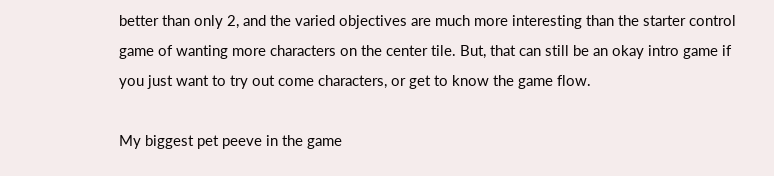better than only 2, and the varied objectives are much more interesting than the starter control game of wanting more characters on the center tile. But, that can still be an okay intro game if you just want to try out come characters, or get to know the game flow.

My biggest pet peeve in the game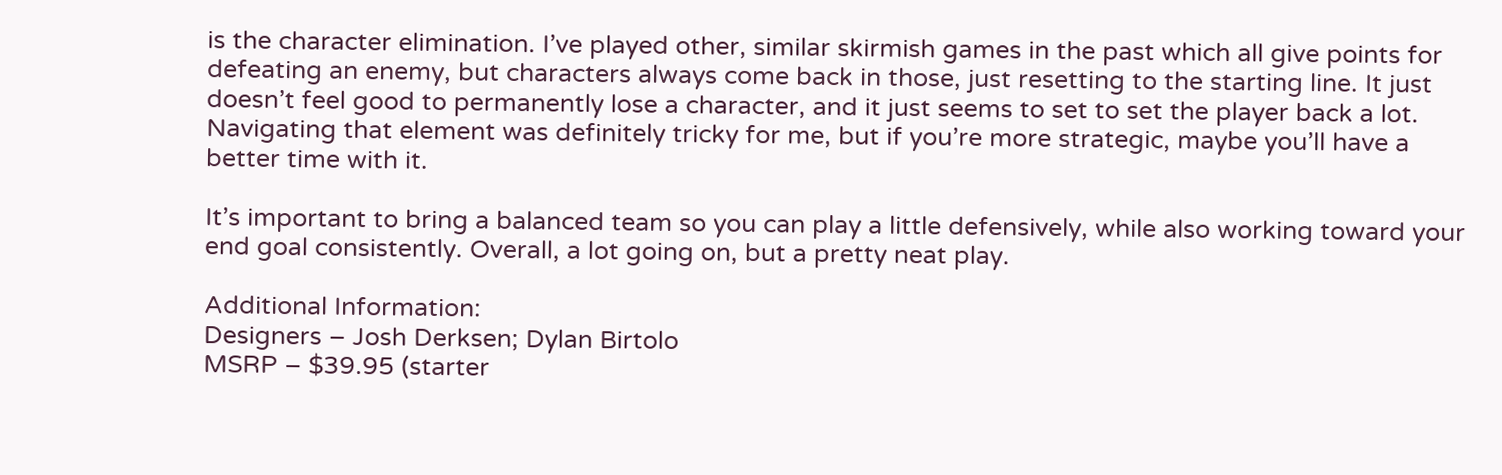is the character elimination. I’ve played other, similar skirmish games in the past which all give points for defeating an enemy, but characters always come back in those, just resetting to the starting line. It just doesn’t feel good to permanently lose a character, and it just seems to set to set the player back a lot. Navigating that element was definitely tricky for me, but if you’re more strategic, maybe you’ll have a better time with it.

It’s important to bring a balanced team so you can play a little defensively, while also working toward your end goal consistently. Overall, a lot going on, but a pretty neat play.

Additional Information:
Designers – Josh Derksen; Dylan Birtolo
MSRP – $39.95 (starter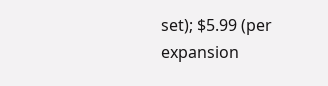set); $5.99 (per expansion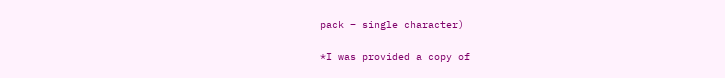pack – single character)

*I was provided a copy of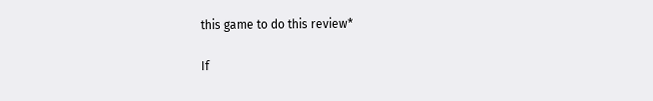this game to do this review*

If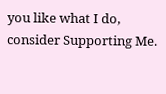you like what I do, consider Supporting Me.